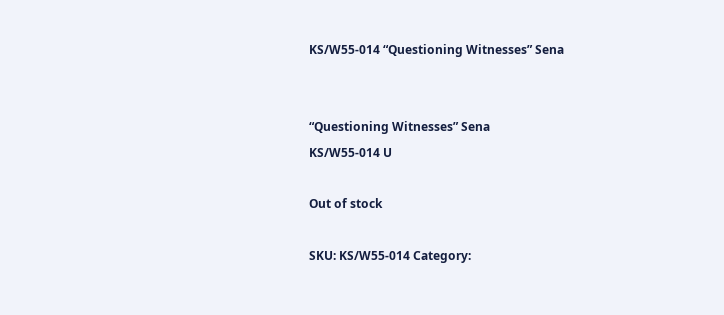KS/W55-014 “Questioning Witnesses” Sena


“Questioning Witnesses” Sena
KS/W55-014 U

Out of stock

SKU: KS/W55-014 Category: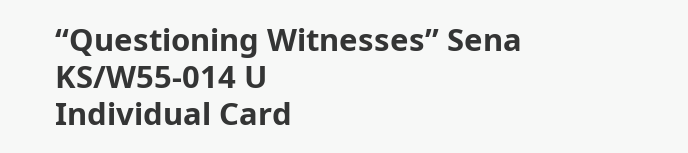“Questioning Witnesses” Sena
KS/W55-014 U
Individual Card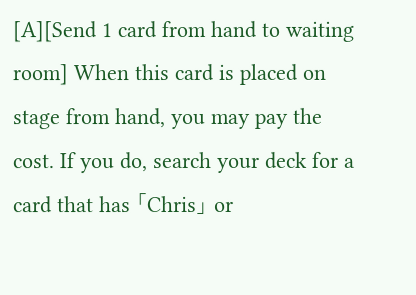[A][Send 1 card from hand to waiting room] When this card is placed on stage from hand, you may pay the cost. If you do, search your deck for a card that has 「Chris」 or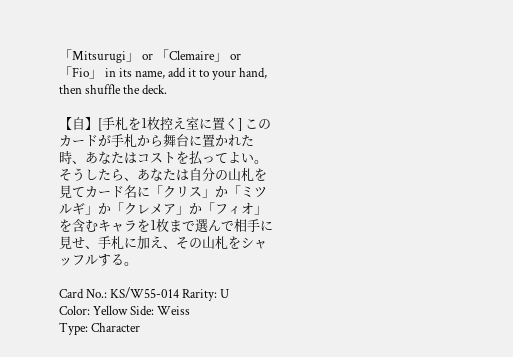「Mitsurugi」 or 「Clemaire」 or 「Fio」 in its name, add it to your hand, then shuffle the deck.

【自】[手札を1枚控え室に置く] このカードが手札から舞台に置かれた時、あなたはコストを払ってよい。そうしたら、あなたは自分の山札を見てカード名に「クリス」か「ミツルギ」か「クレメア」か「フィオ」を含むキャラを1枚まで選んで相手に見せ、手札に加え、その山札をシャッフルする。

Card No.: KS/W55-014 Rarity: U
Color: Yellow Side: Weiss
Type: Character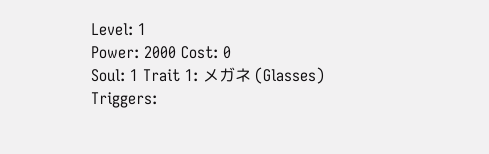Level: 1
Power: 2000 Cost: 0
Soul: 1 Trait 1: メガネ (Glasses)
Triggers: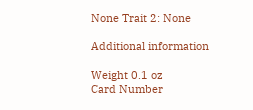None Trait 2: None

Additional information

Weight 0.1 oz
Card Number